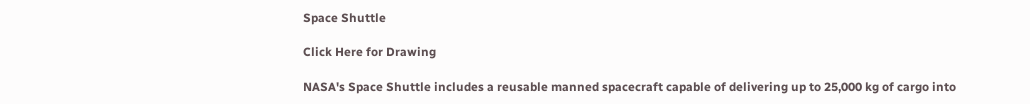Space Shuttle

Click Here for Drawing

NASA's Space Shuttle includes a reusable manned spacecraft capable of delivering up to 25,000 kg of cargo into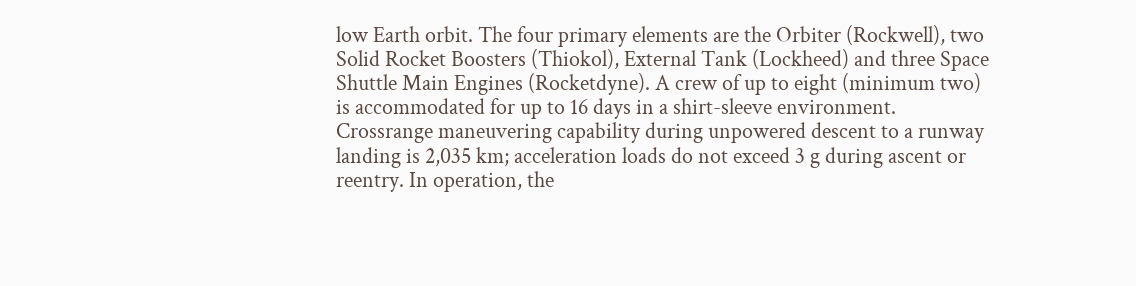low Earth orbit. The four primary elements are the Orbiter (Rockwell), two Solid Rocket Boosters (Thiokol), External Tank (Lockheed) and three Space Shuttle Main Engines (Rocketdyne). A crew of up to eight (minimum two) is accommodated for up to 16 days in a shirt-sleeve environment. Crossrange maneuvering capability during unpowered descent to a runway landing is 2,035 km; acceleration loads do not exceed 3 g during ascent or reentry. In operation, the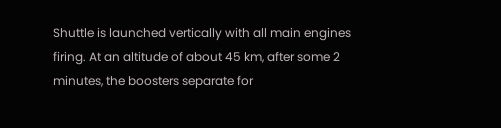Shuttle is launched vertically with all main engines firing. At an altitude of about 45 km, after some 2 minutes, the boosters separate for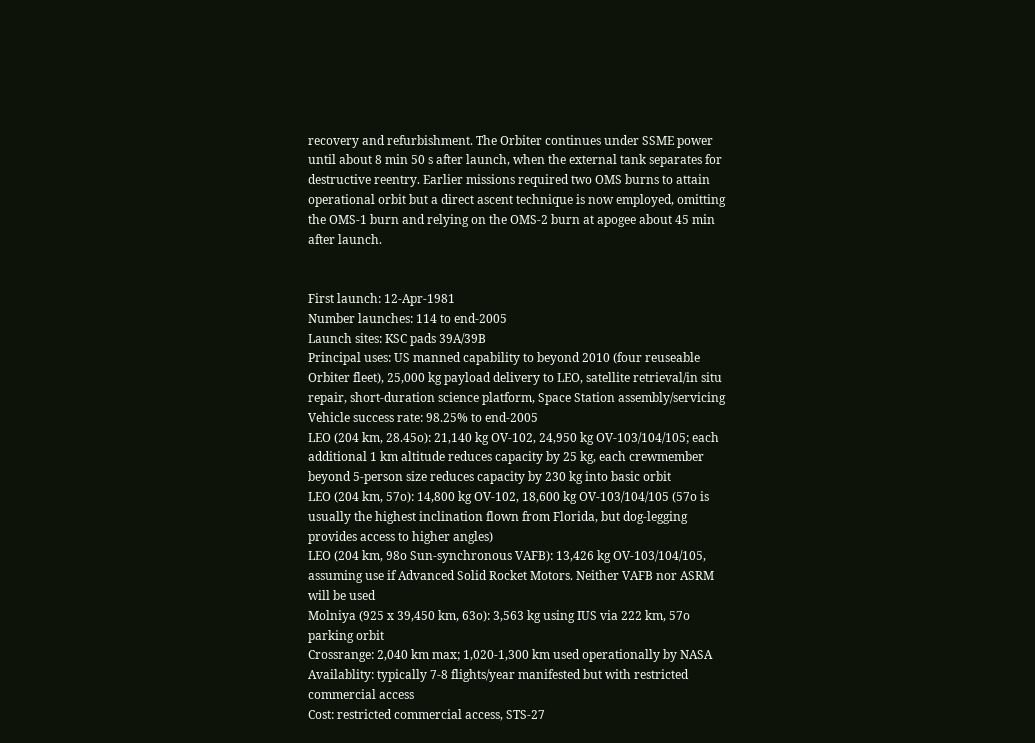recovery and refurbishment. The Orbiter continues under SSME power until about 8 min 50 s after launch, when the external tank separates for destructive reentry. Earlier missions required two OMS burns to attain operational orbit but a direct ascent technique is now employed, omitting the OMS-1 burn and relying on the OMS-2 burn at apogee about 45 min after launch.


First launch: 12-Apr-1981
Number launches: 114 to end-2005
Launch sites: KSC pads 39A/39B
Principal uses: US manned capability to beyond 2010 (four reuseable Orbiter fleet), 25,000 kg payload delivery to LEO, satellite retrieval/in situ repair, short-duration science platform, Space Station assembly/servicing
Vehicle success rate: 98.25% to end-2005
LEO (204 km, 28.45o): 21,140 kg OV-102, 24,950 kg OV-103/104/105; each additional 1 km altitude reduces capacity by 25 kg, each crewmember beyond 5-person size reduces capacity by 230 kg into basic orbit
LEO (204 km, 57o): 14,800 kg OV-102, 18,600 kg OV-103/104/105 (57o is usually the highest inclination flown from Florida, but dog-legging provides access to higher angles)
LEO (204 km, 98o Sun-synchronous VAFB): 13,426 kg OV-103/104/105, assuming use if Advanced Solid Rocket Motors. Neither VAFB nor ASRM will be used
Molniya (925 x 39,450 km, 63o): 3,563 kg using IUS via 222 km, 57o parking orbit
Crossrange: 2,040 km max; 1,020-1,300 km used operationally by NASA
Availablity: typically 7-8 flights/year manifested but with restricted commercial access
Cost: restricted commercial access, STS-27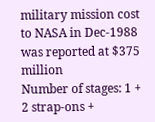military mission cost to NASA in Dec-1988 was reported at $375 million
Number of stages: 1 + 2 strap-ons +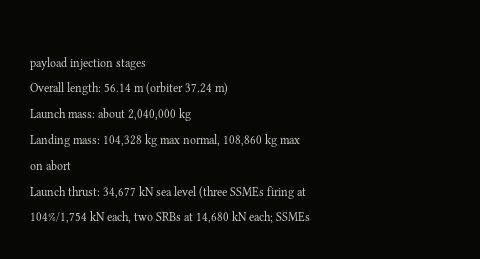payload injection stages
Overall length: 56.14 m (orbiter 37.24 m)
Launch mass: about 2,040,000 kg
Landing mass: 104,328 kg max normal, 108,860 kg max on abort
Launch thrust: 34,677 kN sea level (three SSMEs firing at 104%/1,754 kN each, two SRBs at 14,680 kN each; SSMEs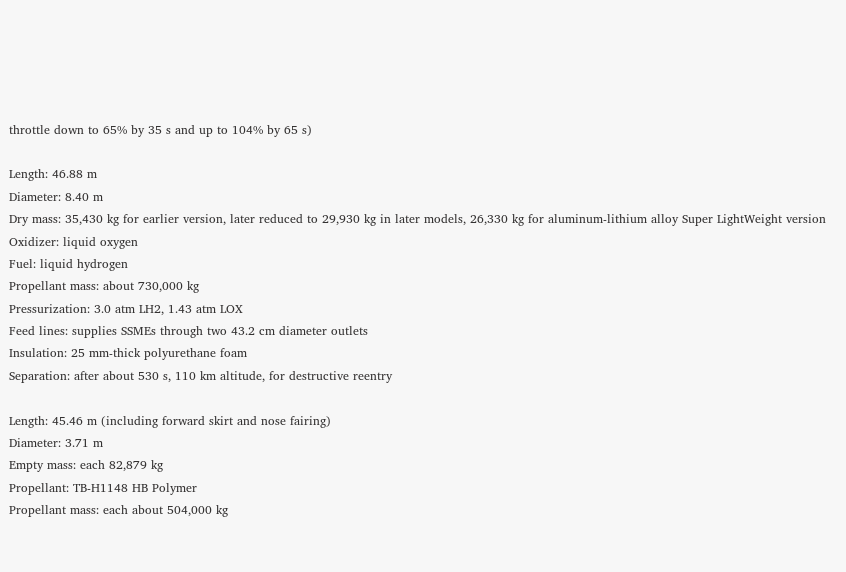throttle down to 65% by 35 s and up to 104% by 65 s)

Length: 46.88 m
Diameter: 8.40 m
Dry mass: 35,430 kg for earlier version, later reduced to 29,930 kg in later models, 26,330 kg for aluminum-lithium alloy Super LightWeight version
Oxidizer: liquid oxygen
Fuel: liquid hydrogen
Propellant mass: about 730,000 kg
Pressurization: 3.0 atm LH2, 1.43 atm LOX
Feed lines: supplies SSMEs through two 43.2 cm diameter outlets
Insulation: 25 mm-thick polyurethane foam
Separation: after about 530 s, 110 km altitude, for destructive reentry

Length: 45.46 m (including forward skirt and nose fairing)
Diameter: 3.71 m
Empty mass: each 82,879 kg
Propellant: TB-H1148 HB Polymer
Propellant mass: each about 504,000 kg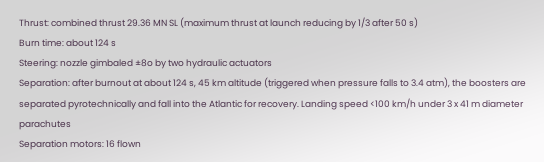Thrust: combined thrust 29.36 MN SL (maximum thrust at launch reducing by 1/3 after 50 s)
Burn time: about 124 s
Steering: nozzle gimbaled ±8o by two hydraulic actuators
Separation: after burnout at about 124 s, 45 km altitude (triggered when pressure falls to 3.4 atm), the boosters are separated pyrotechnically and fall into the Atlantic for recovery. Landing speed <100 km/h under 3 x 41 m diameter parachutes
Separation motors: 16 flown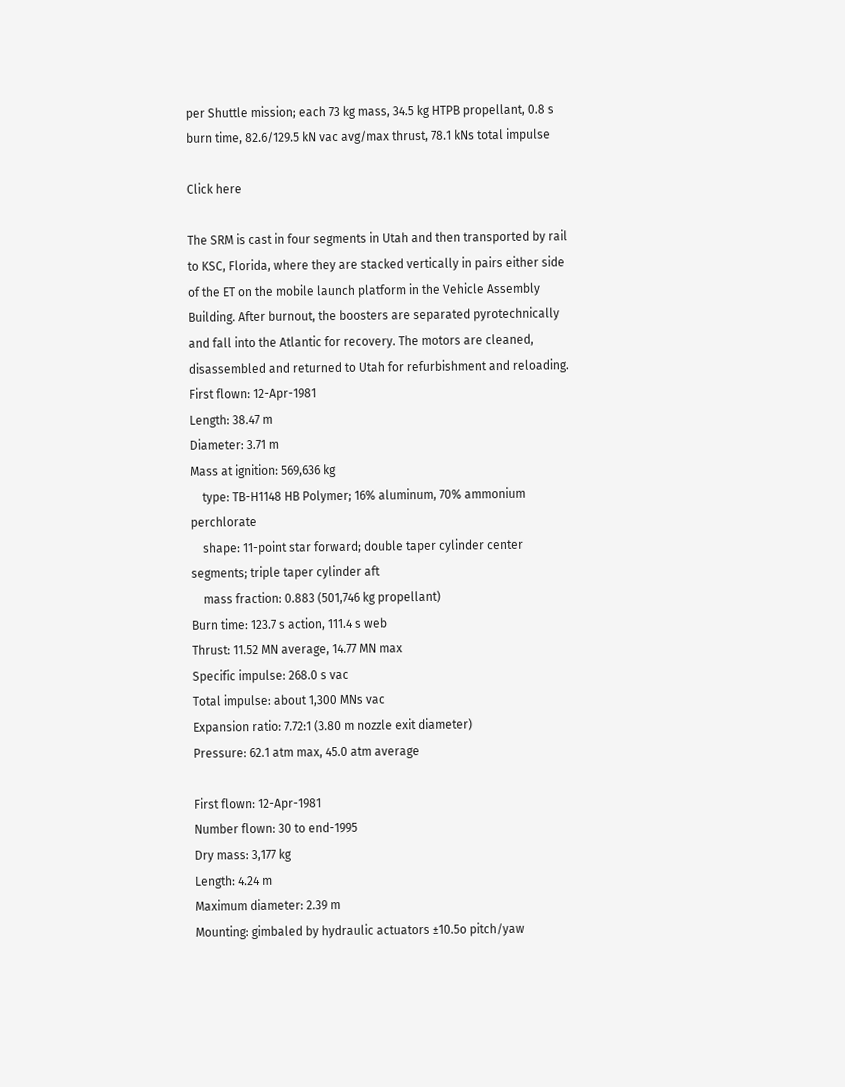per Shuttle mission; each 73 kg mass, 34.5 kg HTPB propellant, 0.8 s burn time, 82.6/129.5 kN vac avg/max thrust, 78.1 kNs total impulse

Click here

The SRM is cast in four segments in Utah and then transported by rail to KSC, Florida, where they are stacked vertically in pairs either side of the ET on the mobile launch platform in the Vehicle Assembly Building. After burnout, the boosters are separated pyrotechnically and fall into the Atlantic for recovery. The motors are cleaned, disassembled and returned to Utah for refurbishment and reloading.
First flown: 12-Apr-1981
Length: 38.47 m
Diameter: 3.71 m
Mass at ignition: 569,636 kg
    type: TB-H1148 HB Polymer; 16% aluminum, 70% ammonium perchlorate
    shape: 11-point star forward; double taper cylinder center segments; triple taper cylinder aft
    mass fraction: 0.883 (501,746 kg propellant)
Burn time: 123.7 s action, 111.4 s web
Thrust: 11.52 MN average, 14.77 MN max
Specific impulse: 268.0 s vac
Total impulse: about 1,300 MNs vac
Expansion ratio: 7.72:1 (3.80 m nozzle exit diameter)
Pressure: 62.1 atm max, 45.0 atm average

First flown: 12-Apr-1981
Number flown: 30 to end-1995
Dry mass: 3,177 kg
Length: 4.24 m
Maximum diameter: 2.39 m
Mounting: gimbaled by hydraulic actuators ±10.5o pitch/yaw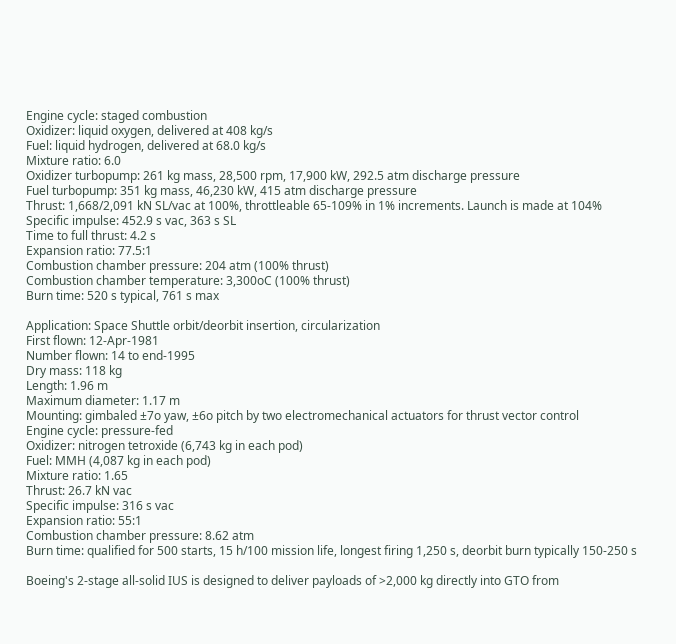Engine cycle: staged combustion
Oxidizer: liquid oxygen, delivered at 408 kg/s
Fuel: liquid hydrogen, delivered at 68.0 kg/s
Mixture ratio: 6.0
Oxidizer turbopump: 261 kg mass, 28,500 rpm, 17,900 kW, 292.5 atm discharge pressure
Fuel turbopump: 351 kg mass, 46,230 kW, 415 atm discharge pressure
Thrust: 1,668/2,091 kN SL/vac at 100%, throttleable 65-109% in 1% increments. Launch is made at 104%
Specific impulse: 452.9 s vac, 363 s SL
Time to full thrust: 4.2 s
Expansion ratio: 77.5:1
Combustion chamber pressure: 204 atm (100% thrust)
Combustion chamber temperature: 3,300oC (100% thrust)
Burn time: 520 s typical, 761 s max

Application: Space Shuttle orbit/deorbit insertion, circularization
First flown: 12-Apr-1981
Number flown: 14 to end-1995
Dry mass: 118 kg
Length: 1.96 m
Maximum diameter: 1.17 m
Mounting: gimbaled ±7o yaw, ±6o pitch by two electromechanical actuators for thrust vector control
Engine cycle: pressure-fed
Oxidizer: nitrogen tetroxide (6,743 kg in each pod)
Fuel: MMH (4,087 kg in each pod)
Mixture ratio: 1.65
Thrust: 26.7 kN vac
Specific impulse: 316 s vac
Expansion ratio: 55:1
Combustion chamber pressure: 8.62 atm
Burn time: qualified for 500 starts, 15 h/100 mission life, longest firing 1,250 s, deorbit burn typically 150-250 s

Boeing's 2-stage all-solid IUS is designed to deliver payloads of >2,000 kg directly into GTO from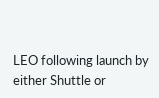LEO following launch by either Shuttle or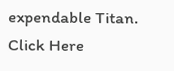expendable Titan.
Click Here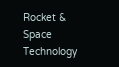Rocket & Space Technology